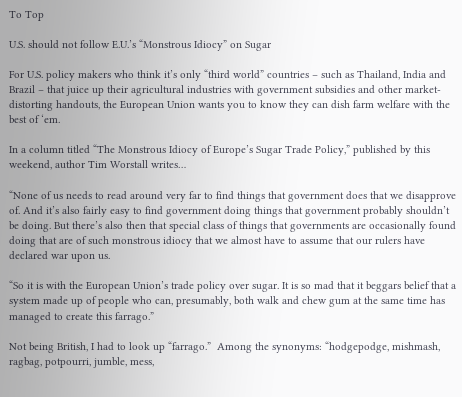To Top

U.S. should not follow E.U.’s “Monstrous Idiocy” on Sugar

For U.S. policy makers who think it’s only “third world” countries – such as Thailand, India and Brazil – that juice up their agricultural industries with government subsidies and other market-distorting handouts, the European Union wants you to know they can dish farm welfare with the best of ‘em.

In a column titled “The Monstrous Idiocy of Europe’s Sugar Trade Policy,” published by this weekend, author Tim Worstall writes…

“None of us needs to read around very far to find things that government does that we disapprove of. And it’s also fairly easy to find government doing things that government probably shouldn’t be doing. But there’s also then that special class of things that governments are occasionally found doing that are of such monstrous idiocy that we almost have to assume that our rulers have declared war upon us.

“So it is with the European Union’s trade policy over sugar. It is so mad that it beggars belief that a system made up of people who can, presumably, both walk and chew gum at the same time has managed to create this farrago.”

Not being British, I had to look up “farrago.”  Among the synonyms: “hodgepodge, mishmash, ragbag, potpourri, jumble, mess,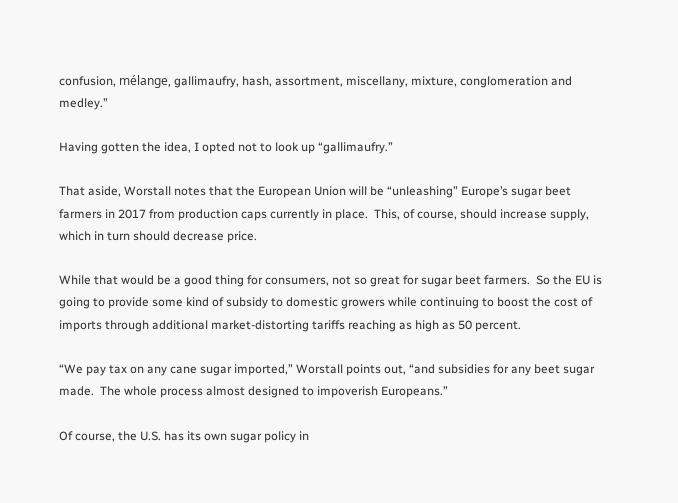confusion, mélange, gallimaufry, hash, assortment, miscellany, mixture, conglomeration and medley.”

Having gotten the idea, I opted not to look up “gallimaufry.”

That aside, Worstall notes that the European Union will be “unleashing” Europe’s sugar beet farmers in 2017 from production caps currently in place.  This, of course, should increase supply, which in turn should decrease price.

While that would be a good thing for consumers, not so great for sugar beet farmers.  So the EU is going to provide some kind of subsidy to domestic growers while continuing to boost the cost of imports through additional market-distorting tariffs reaching as high as 50 percent.

“We pay tax on any cane sugar imported,” Worstall points out, “and subsidies for any beet sugar made.  The whole process almost designed to impoverish Europeans.”

Of course, the U.S. has its own sugar policy in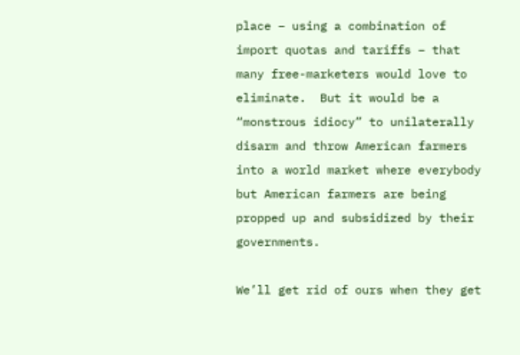place – using a combination of import quotas and tariffs – that many free-marketers would love to eliminate.  But it would be a “monstrous idiocy” to unilaterally disarm and throw American farmers into a world market where everybody but American farmers are being propped up and subsidized by their governments.

We’ll get rid of ours when they get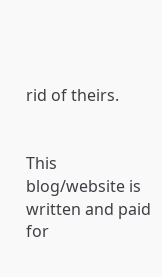rid of theirs.


This blog/website is written and paid for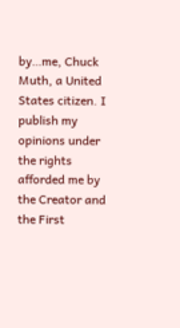by…me, Chuck Muth, a United States citizen. I publish my opinions under the rights afforded me by the Creator and the First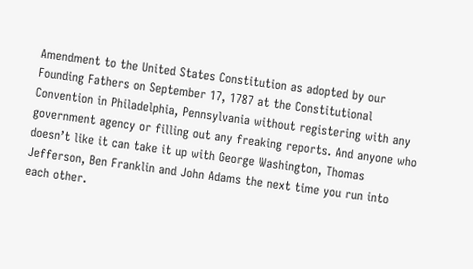Amendment to the United States Constitution as adopted by our Founding Fathers on September 17, 1787 at the Constitutional Convention in Philadelphia, Pennsylvania without registering with any government agency or filling out any freaking reports. And anyone who doesn’t like it can take it up with George Washington, Thomas Jefferson, Ben Franklin and John Adams the next time you run into each other.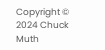Copyright © 2024 Chuck Muth